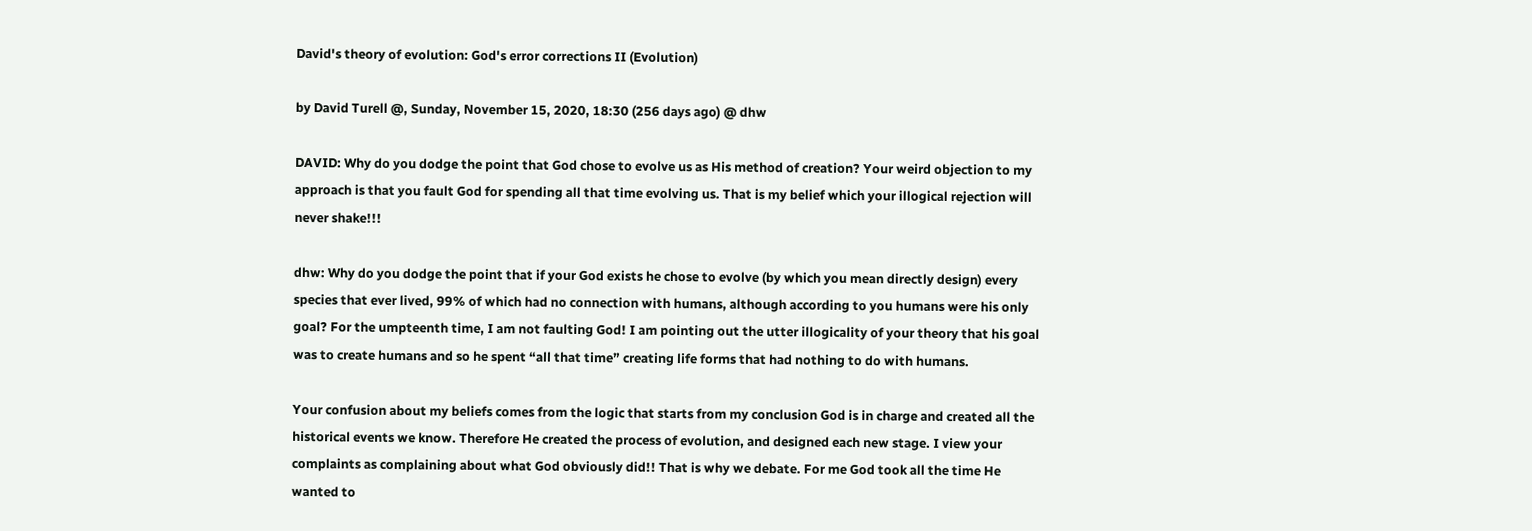David's theory of evolution: God's error corrections II (Evolution)

by David Turell @, Sunday, November 15, 2020, 18:30 (256 days ago) @ dhw

DAVID: Why do you dodge the point that God chose to evolve us as His method of creation? Your weird objection to my approach is that you fault God for spending all that time evolving us. That is my belief which your illogical rejection will never shake!!!

dhw: Why do you dodge the point that if your God exists he chose to evolve (by which you mean directly design) every species that ever lived, 99% of which had no connection with humans, although according to you humans were his only goal? For the umpteenth time, I am not faulting God! I am pointing out the utter illogicality of your theory that his goal was to create humans and so he spent “all that time” creating life forms that had nothing to do with humans.

Your confusion about my beliefs comes from the logic that starts from my conclusion God is in charge and created all the historical events we know. Therefore He created the process of evolution, and designed each new stage. I view your complaints as complaining about what God obviously did!! That is why we debate. For me God took all the time He wanted to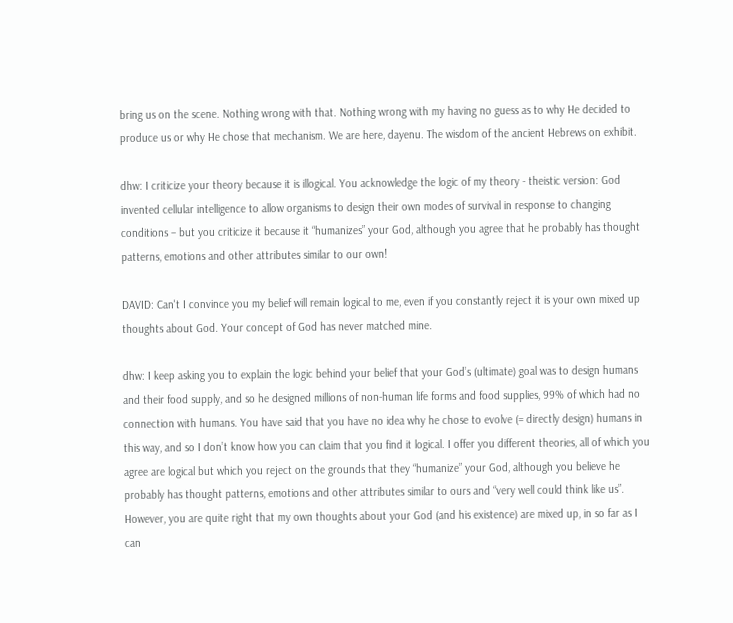bring us on the scene. Nothing wrong with that. Nothing wrong with my having no guess as to why He decided to produce us or why He chose that mechanism. We are here, dayenu. The wisdom of the ancient Hebrews on exhibit.

dhw: I criticize your theory because it is illogical. You acknowledge the logic of my theory - theistic version: God invented cellular intelligence to allow organisms to design their own modes of survival in response to changing conditions – but you criticize it because it “humanizes” your God, although you agree that he probably has thought patterns, emotions and other attributes similar to our own!

DAVID: Can't I convince you my belief will remain logical to me, even if you constantly reject it is your own mixed up thoughts about God. Your concept of God has never matched mine.

dhw: I keep asking you to explain the logic behind your belief that your God’s (ultimate) goal was to design humans and their food supply, and so he designed millions of non-human life forms and food supplies, 99% of which had no connection with humans. You have said that you have no idea why he chose to evolve (= directly design) humans in this way, and so I don’t know how you can claim that you find it logical. I offer you different theories, all of which you agree are logical but which you reject on the grounds that they “humanize” your God, although you believe he probably has thought patterns, emotions and other attributes similar to ours and “very well could think like us”. However, you are quite right that my own thoughts about your God (and his existence) are mixed up, in so far as I can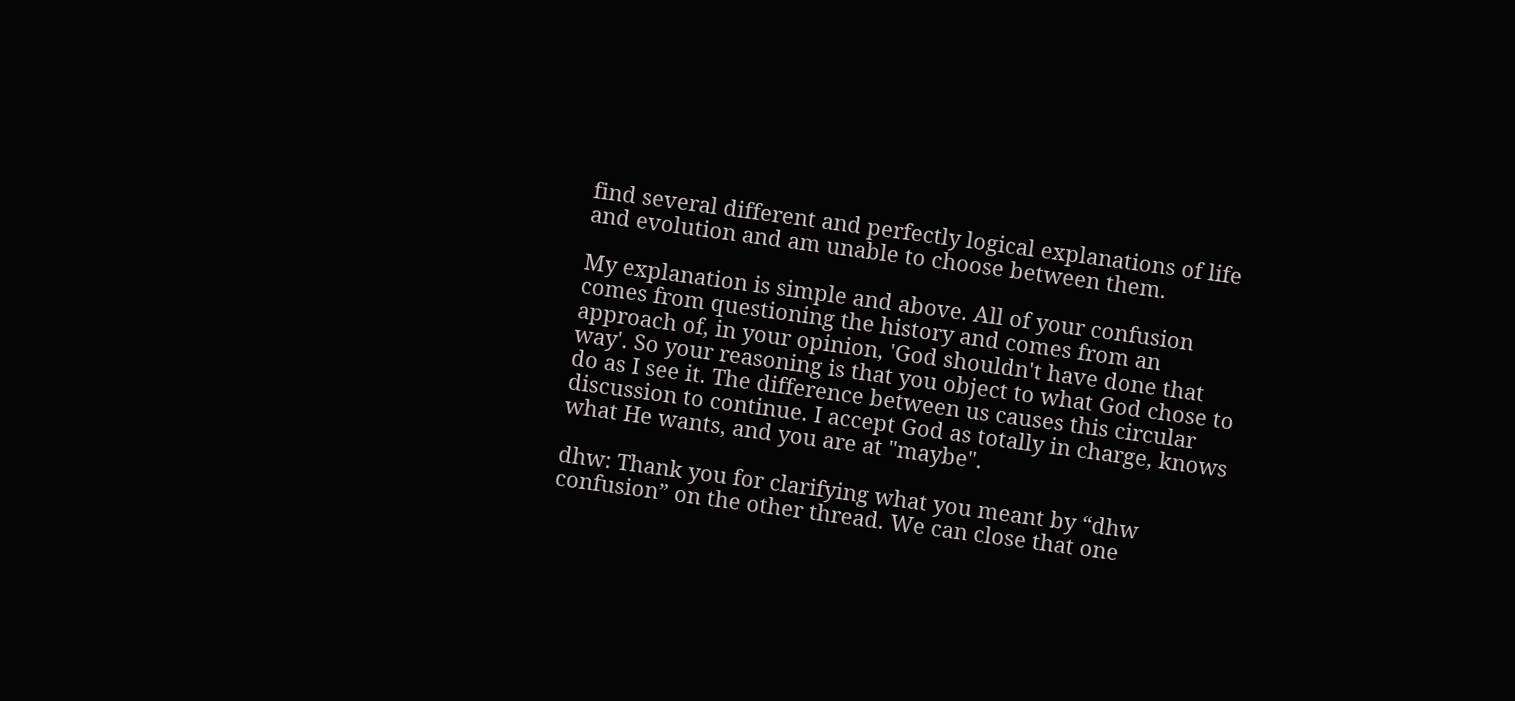find several different and perfectly logical explanations of life and evolution and am unable to choose between them.

My explanation is simple and above. All of your confusion comes from questioning the history and comes from an approach of, in your opinion, 'God shouldn't have done that way'. So your reasoning is that you object to what God chose to do as I see it. The difference between us causes this circular discussion to continue. I accept God as totally in charge, knows what He wants, and you are at "maybe".

dhw: Thank you for clarifying what you meant by “dhw confusion” on the other thread. We can close that one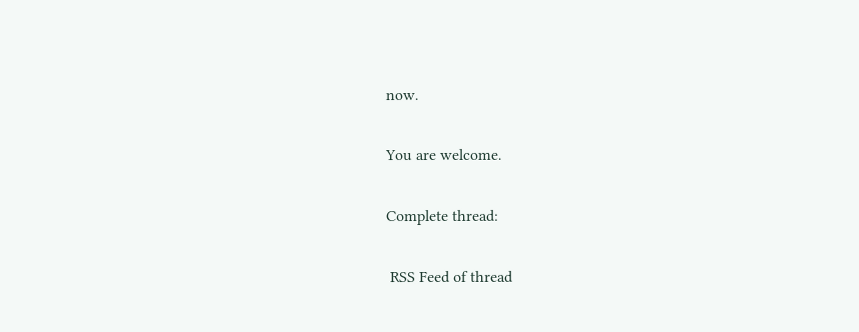now.

You are welcome.

Complete thread:

 RSS Feed of thread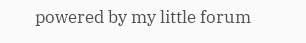powered by my little forum